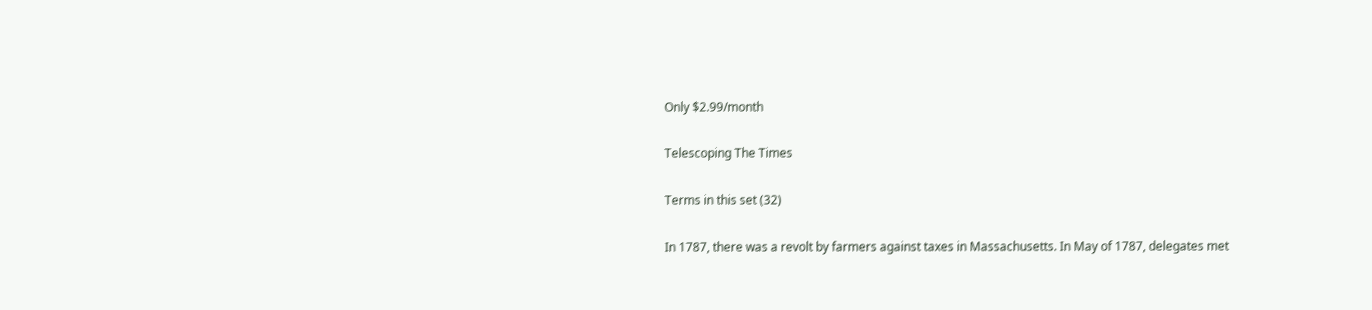Only $2.99/month

Telescoping The Times

Terms in this set (32)

In 1787, there was a revolt by farmers against taxes in Massachusetts. In May of 1787, delegates met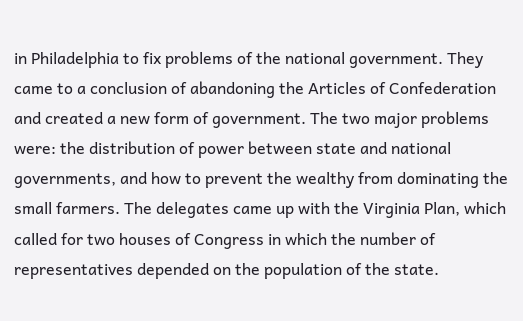in Philadelphia to fix problems of the national government. They came to a conclusion of abandoning the Articles of Confederation and created a new form of government. The two major problems were: the distribution of power between state and national governments, and how to prevent the wealthy from dominating the small farmers. The delegates came up with the Virginia Plan, which called for two houses of Congress in which the number of representatives depended on the population of the state.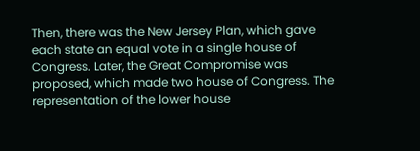Then, there was the New Jersey Plan, which gave each state an equal vote in a single house of Congress. Later, the Great Compromise was proposed, which made two house of Congress. The representation of the lower house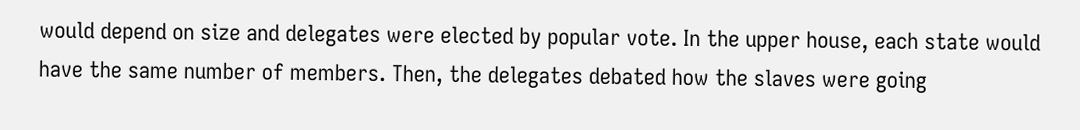would depend on size and delegates were elected by popular vote. In the upper house, each state would have the same number of members. Then, the delegates debated how the slaves were going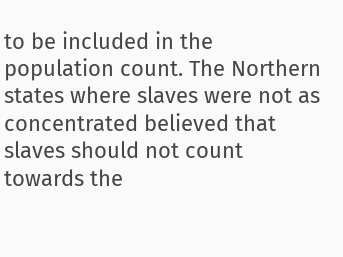to be included in the population count. The Northern states where slaves were not as concentrated believed that slaves should not count towards the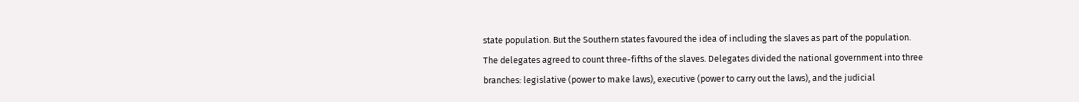state population. But the Southern states favoured the idea of including the slaves as part of the population. The delegates agreed to count three-fifths of the slaves. Delegates divided the national government into three branches: legislative (power to make laws), executive (power to carry out the laws), and the judicial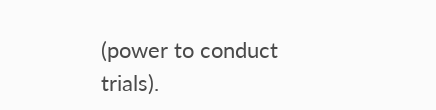(power to conduct trials).